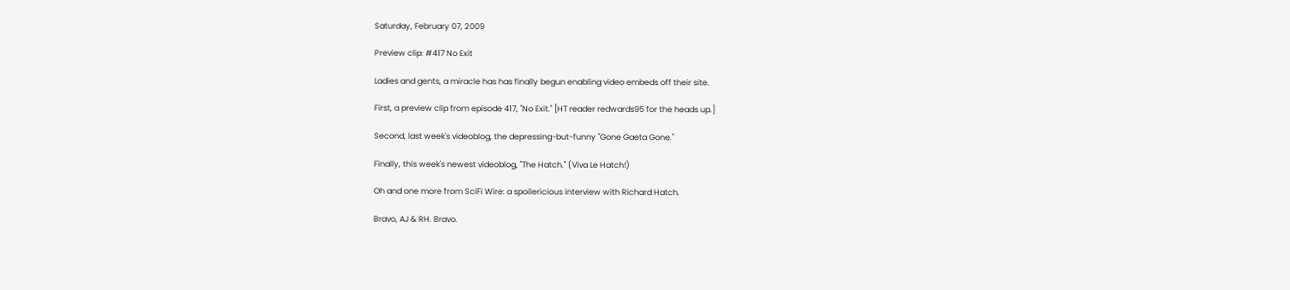Saturday, February 07, 2009

Preview clip: #417 No Exit

Ladies and gents, a miracle has has finally begun enabling video embeds off their site.

First, a preview clip from episode 417, "No Exit." [HT reader redwards95 for the heads up.]

Second, last week's videoblog, the depressing-but-funny "Gone Gaeta Gone."

Finally, this week's newest videoblog, "The Hatch." (Viva Le Hatch!)

Oh and one more from SciFi Wire: a spoilericious interview with Richard Hatch.

Bravo, AJ & RH. Bravo.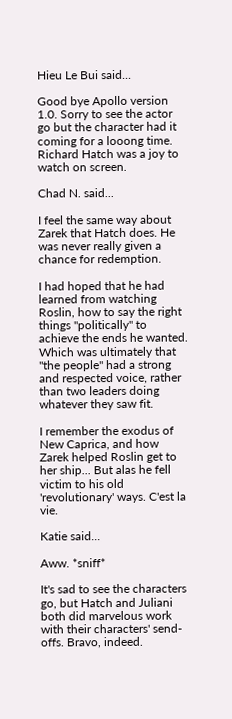Hieu Le Bui said...

Good bye Apollo version 1.0. Sorry to see the actor go but the character had it coming for a looong time. Richard Hatch was a joy to watch on screen.

Chad N. said...

I feel the same way about Zarek that Hatch does. He was never really given a chance for redemption.

I had hoped that he had learned from watching Roslin, how to say the right things "politically" to achieve the ends he wanted. Which was ultimately that "the people" had a strong and respected voice, rather than two leaders doing whatever they saw fit.

I remember the exodus of New Caprica, and how Zarek helped Roslin get to her ship... But alas he fell victim to his old 'revolutionary' ways. C'est la vie.

Katie said...

Aww. *sniff*

It's sad to see the characters go, but Hatch and Juliani both did marvelous work with their characters' send-offs. Bravo, indeed.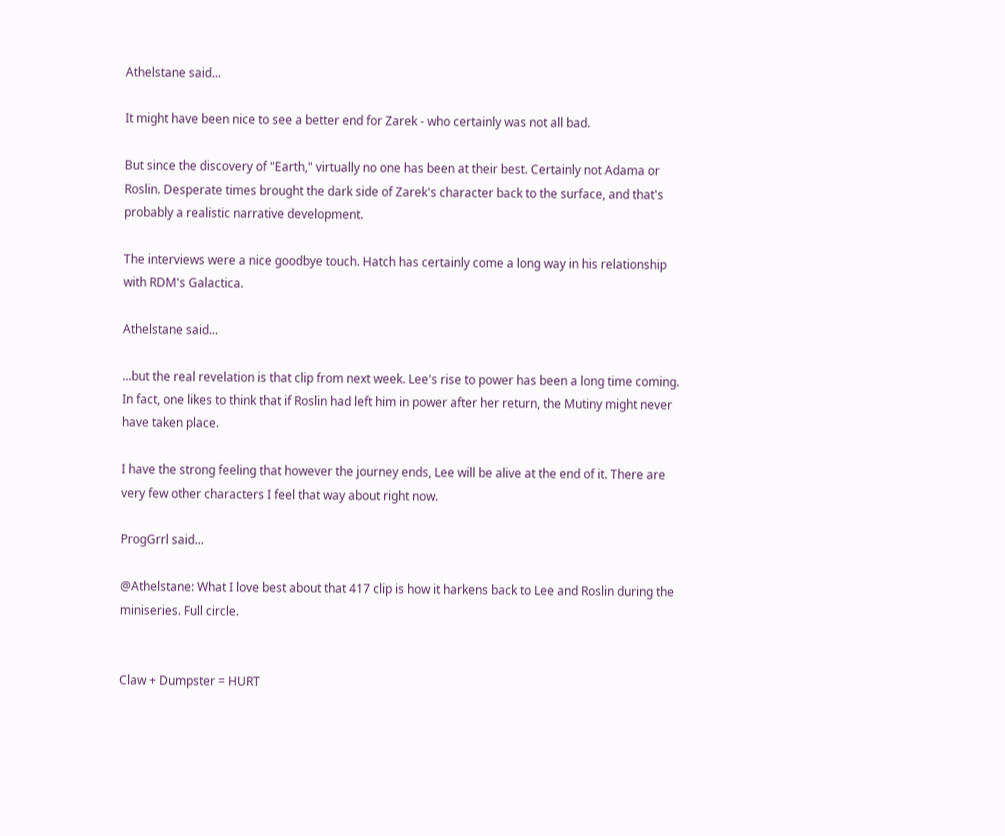Athelstane said...

It might have been nice to see a better end for Zarek - who certainly was not all bad.

But since the discovery of "Earth," virtually no one has been at their best. Certainly not Adama or Roslin. Desperate times brought the dark side of Zarek's character back to the surface, and that's probably a realistic narrative development.

The interviews were a nice goodbye touch. Hatch has certainly come a long way in his relationship with RDM's Galactica.

Athelstane said...

...but the real revelation is that clip from next week. Lee's rise to power has been a long time coming. In fact, one likes to think that if Roslin had left him in power after her return, the Mutiny might never have taken place.

I have the strong feeling that however the journey ends, Lee will be alive at the end of it. There are very few other characters I feel that way about right now.

ProgGrrl said...

@Athelstane: What I love best about that 417 clip is how it harkens back to Lee and Roslin during the miniseries. Full circle.


Claw + Dumpster = HURT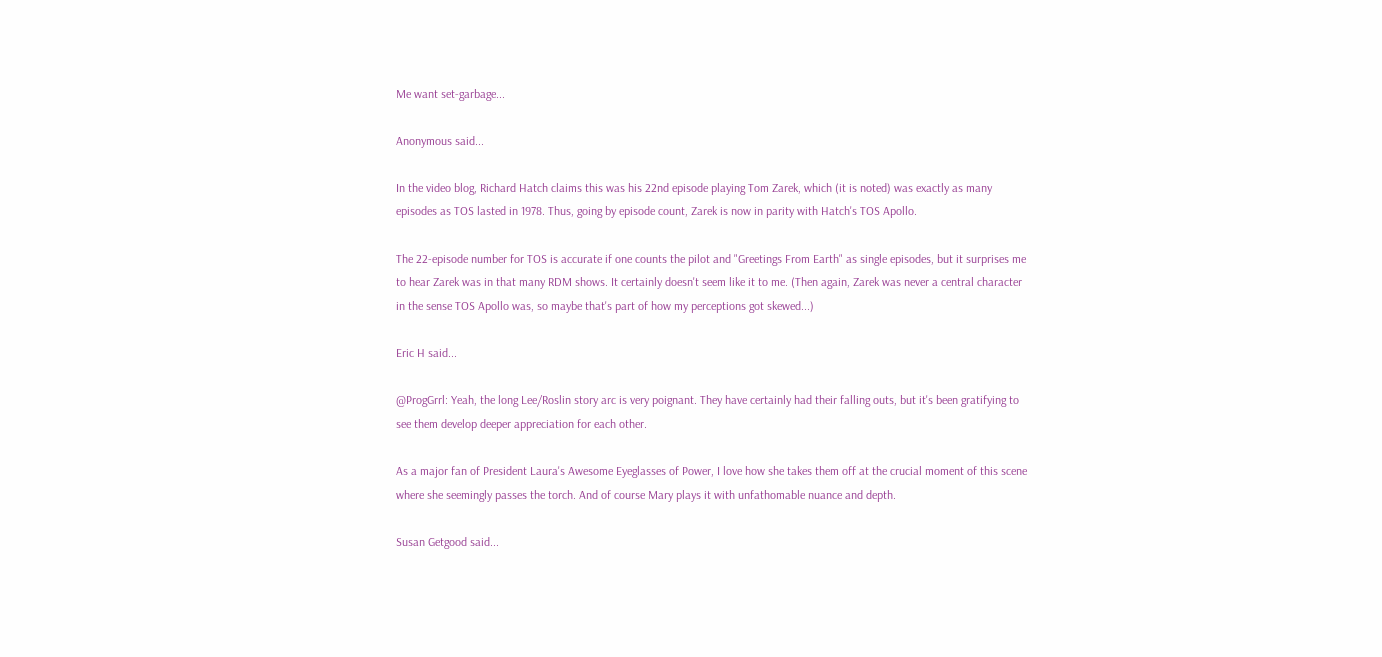Me want set-garbage...

Anonymous said...

In the video blog, Richard Hatch claims this was his 22nd episode playing Tom Zarek, which (it is noted) was exactly as many episodes as TOS lasted in 1978. Thus, going by episode count, Zarek is now in parity with Hatch's TOS Apollo.

The 22-episode number for TOS is accurate if one counts the pilot and "Greetings From Earth" as single episodes, but it surprises me to hear Zarek was in that many RDM shows. It certainly doesn't seem like it to me. (Then again, Zarek was never a central character in the sense TOS Apollo was, so maybe that's part of how my perceptions got skewed...)

Eric H said...

@ProgGrrl: Yeah, the long Lee/Roslin story arc is very poignant. They have certainly had their falling outs, but it's been gratifying to see them develop deeper appreciation for each other.

As a major fan of President Laura's Awesome Eyeglasses of Power, I love how she takes them off at the crucial moment of this scene where she seemingly passes the torch. And of course Mary plays it with unfathomable nuance and depth.

Susan Getgood said...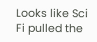Looks like Sci Fi pulled the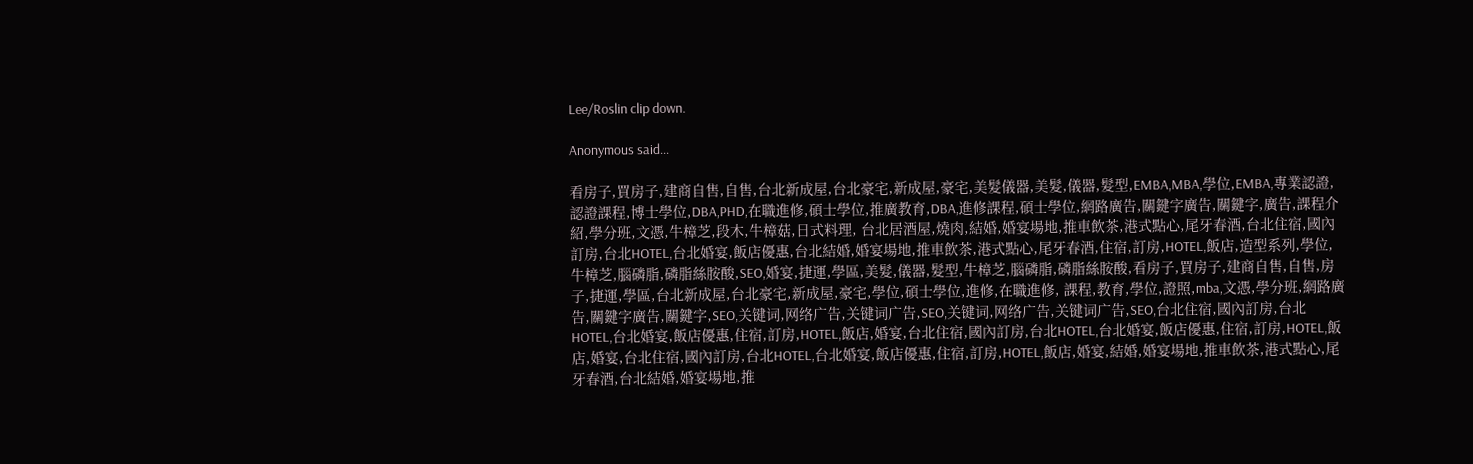Lee/Roslin clip down.

Anonymous said...

看房子,買房子,建商自售,自售,台北新成屋,台北豪宅,新成屋,豪宅,美髮儀器,美髮,儀器,髮型,EMBA,MBA,學位,EMBA,專業認證,認證課程,博士學位,DBA,PHD,在職進修,碩士學位,推廣教育,DBA,進修課程,碩士學位,網路廣告,關鍵字廣告,關鍵字,廣告,課程介紹,學分班,文憑,牛樟芝,段木,牛樟菇,日式料理, 台北居酒屋,燒肉,結婚,婚宴場地,推車飲茶,港式點心,尾牙春酒,台北住宿,國內訂房,台北HOTEL,台北婚宴,飯店優惠,台北結婚,婚宴場地,推車飲茶,港式點心,尾牙春酒,住宿,訂房,HOTEL,飯店,造型系列,學位,牛樟芝,腦磷脂,磷脂絲胺酸,SEO,婚宴,捷運,學區,美髮,儀器,髮型,牛樟芝,腦磷脂,磷脂絲胺酸,看房子,買房子,建商自售,自售,房子,捷運,學區,台北新成屋,台北豪宅,新成屋,豪宅,學位,碩士學位,進修,在職進修, 課程,教育,學位,證照,mba,文憑,學分班,網路廣告,關鍵字廣告,關鍵字,SEO,关键词,网络广告,关键词广告,SEO,关键词,网络广告,关键词广告,SEO,台北住宿,國內訂房,台北HOTEL,台北婚宴,飯店優惠,住宿,訂房,HOTEL,飯店,婚宴,台北住宿,國內訂房,台北HOTEL,台北婚宴,飯店優惠,住宿,訂房,HOTEL,飯店,婚宴,台北住宿,國內訂房,台北HOTEL,台北婚宴,飯店優惠,住宿,訂房,HOTEL,飯店,婚宴,結婚,婚宴場地,推車飲茶,港式點心,尾牙春酒,台北結婚,婚宴場地,推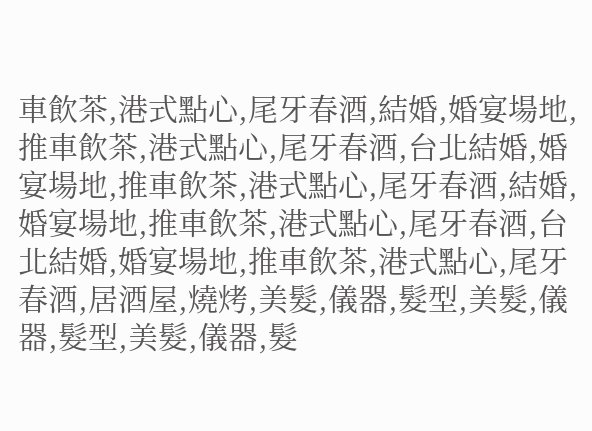車飲茶,港式點心,尾牙春酒,結婚,婚宴場地,推車飲茶,港式點心,尾牙春酒,台北結婚,婚宴場地,推車飲茶,港式點心,尾牙春酒,結婚,婚宴場地,推車飲茶,港式點心,尾牙春酒,台北結婚,婚宴場地,推車飲茶,港式點心,尾牙春酒,居酒屋,燒烤,美髮,儀器,髮型,美髮,儀器,髮型,美髮,儀器,髮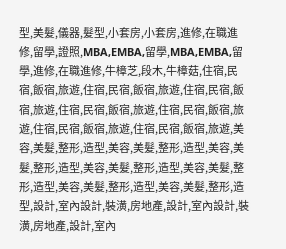型,美髮,儀器,髮型,小套房,小套房,進修,在職進修,留學,證照,MBA,EMBA,留學,MBA,EMBA,留學,進修,在職進修,牛樟芝,段木,牛樟菇,住宿,民宿,飯宿,旅遊,住宿,民宿,飯宿,旅遊,住宿,民宿,飯宿,旅遊,住宿,民宿,飯宿,旅遊,住宿,民宿,飯宿,旅遊,住宿,民宿,飯宿,旅遊,住宿,民宿,飯宿,旅遊,美容,美髮,整形,造型,美容,美髮,整形,造型,美容,美髮,整形,造型,美容,美髮,整形,造型,美容,美髮,整形,造型,美容,美髮,整形,造型,美容,美髮,整形,造型,設計,室內設計,裝潢,房地產,設計,室內設計,裝潢,房地產,設計,室內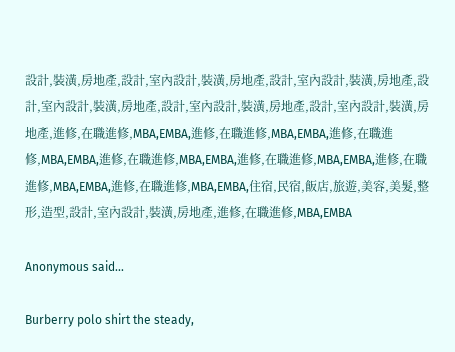設計,裝潢,房地產,設計,室內設計,裝潢,房地產,設計,室內設計,裝潢,房地產,設計,室內設計,裝潢,房地產,設計,室內設計,裝潢,房地產,設計,室內設計,裝潢,房地產,進修,在職進修,MBA,EMBA,進修,在職進修,MBA,EMBA,進修,在職進修,MBA,EMBA,進修,在職進修,MBA,EMBA,進修,在職進修,MBA,EMBA,進修,在職進修,MBA,EMBA,進修,在職進修,MBA,EMBA,住宿,民宿,飯店,旅遊,美容,美髮,整形,造型,設計,室內設計,裝潢,房地產,進修,在職進修,MBA,EMBA

Anonymous said...

Burberry polo shirt the steady,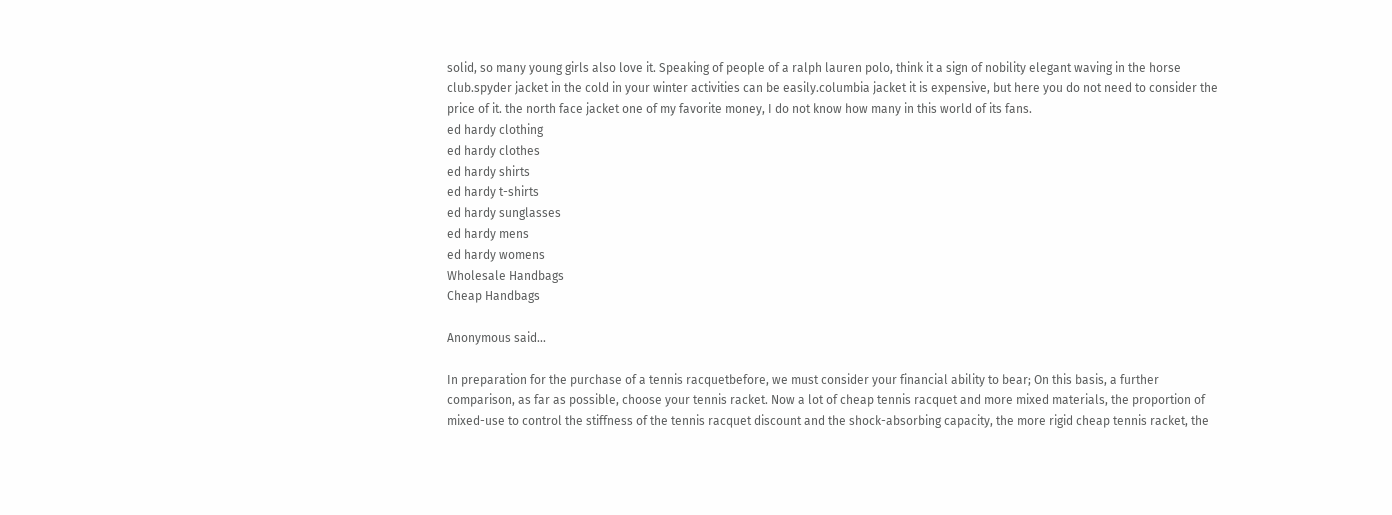solid, so many young girls also love it. Speaking of people of a ralph lauren polo, think it a sign of nobility elegant waving in the horse club.spyder jacket in the cold in your winter activities can be easily.columbia jacket it is expensive, but here you do not need to consider the price of it. the north face jacket one of my favorite money, I do not know how many in this world of its fans.
ed hardy clothing
ed hardy clothes
ed hardy shirts
ed hardy t-shirts
ed hardy sunglasses
ed hardy mens
ed hardy womens
Wholesale Handbags
Cheap Handbags

Anonymous said...

In preparation for the purchase of a tennis racquetbefore, we must consider your financial ability to bear; On this basis, a further comparison, as far as possible, choose your tennis racket. Now a lot of cheap tennis racquet and more mixed materials, the proportion of mixed-use to control the stiffness of the tennis racquet discount and the shock-absorbing capacity, the more rigid cheap tennis racket, the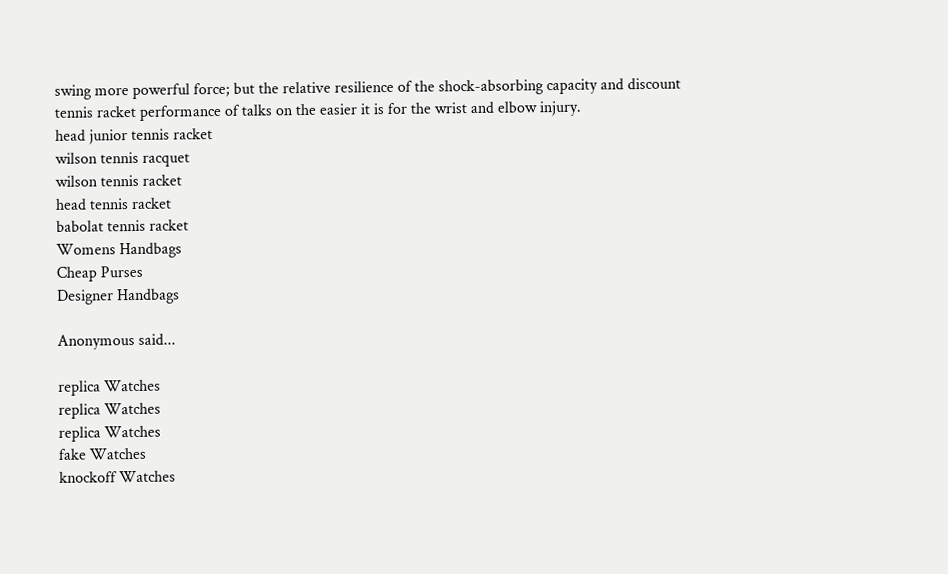swing more powerful force; but the relative resilience of the shock-absorbing capacity and discount tennis racket performance of talks on the easier it is for the wrist and elbow injury.
head junior tennis racket
wilson tennis racquet
wilson tennis racket
head tennis racket
babolat tennis racket
Womens Handbags
Cheap Purses
Designer Handbags

Anonymous said...

replica Watches
replica Watches
replica Watches
fake Watches
knockoff Watches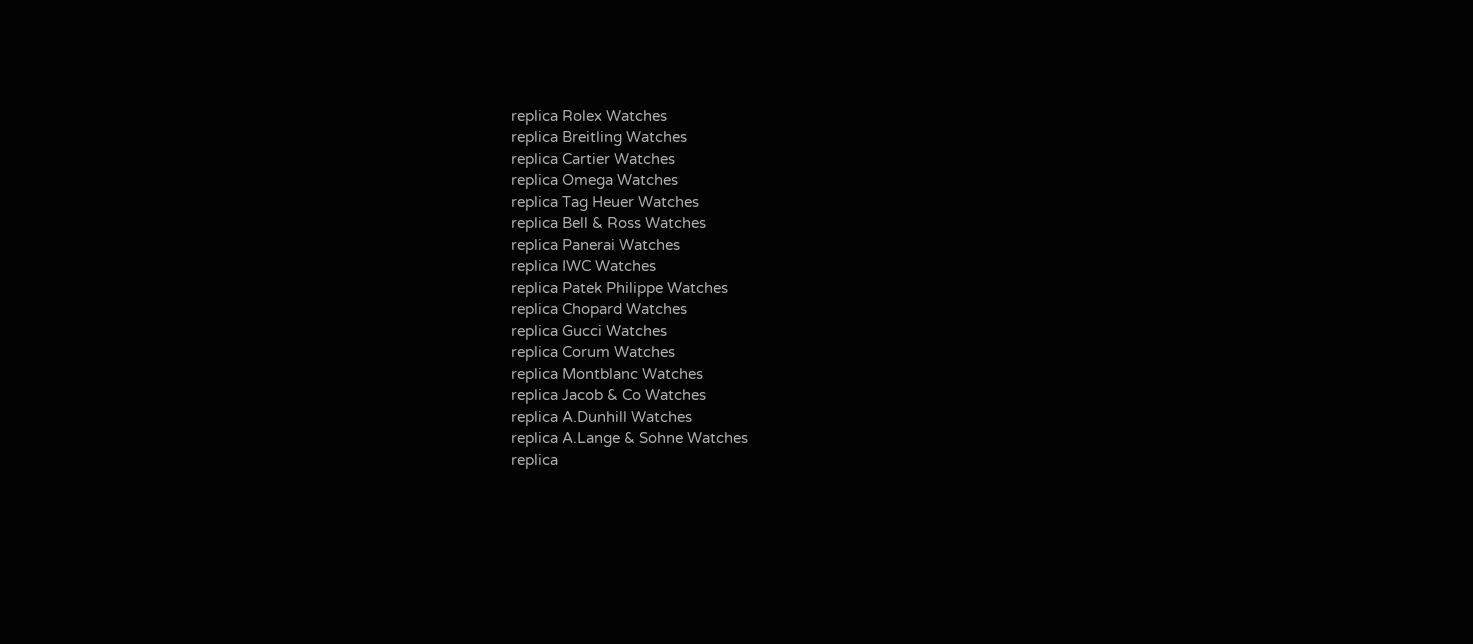replica Rolex Watches
replica Breitling Watches
replica Cartier Watches
replica Omega Watches
replica Tag Heuer Watches
replica Bell & Ross Watches
replica Panerai Watches
replica IWC Watches
replica Patek Philippe Watches
replica Chopard Watches
replica Gucci Watches
replica Corum Watches
replica Montblanc Watches
replica Jacob & Co Watches
replica A.Dunhill Watches
replica A.Lange & Sohne Watches
replica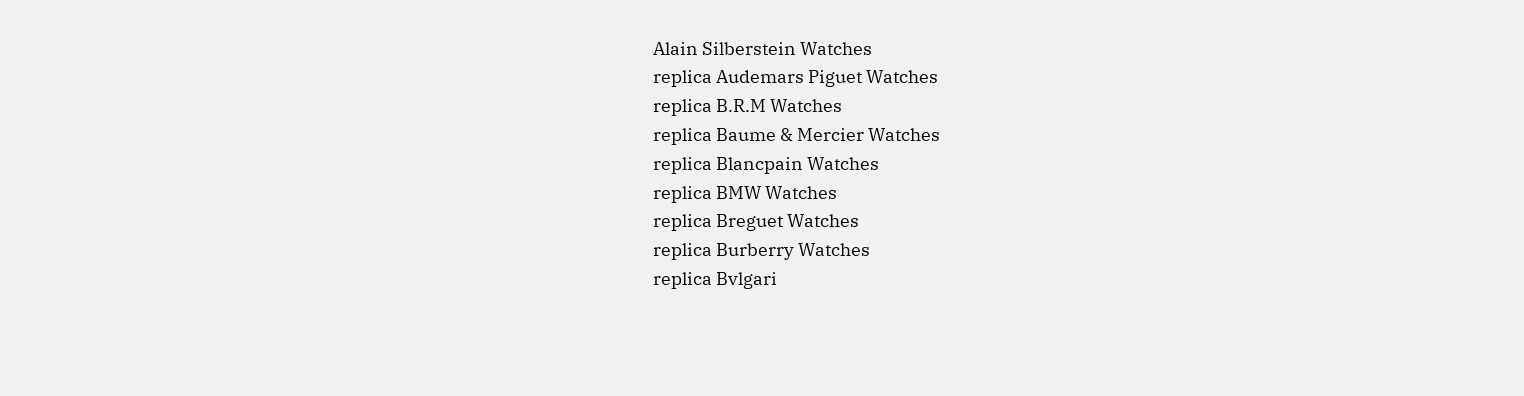Alain Silberstein Watches
replica Audemars Piguet Watches
replica B.R.M Watches
replica Baume & Mercier Watches
replica Blancpain Watches
replica BMW Watches
replica Breguet Watches
replica Burberry Watches
replica Bvlgari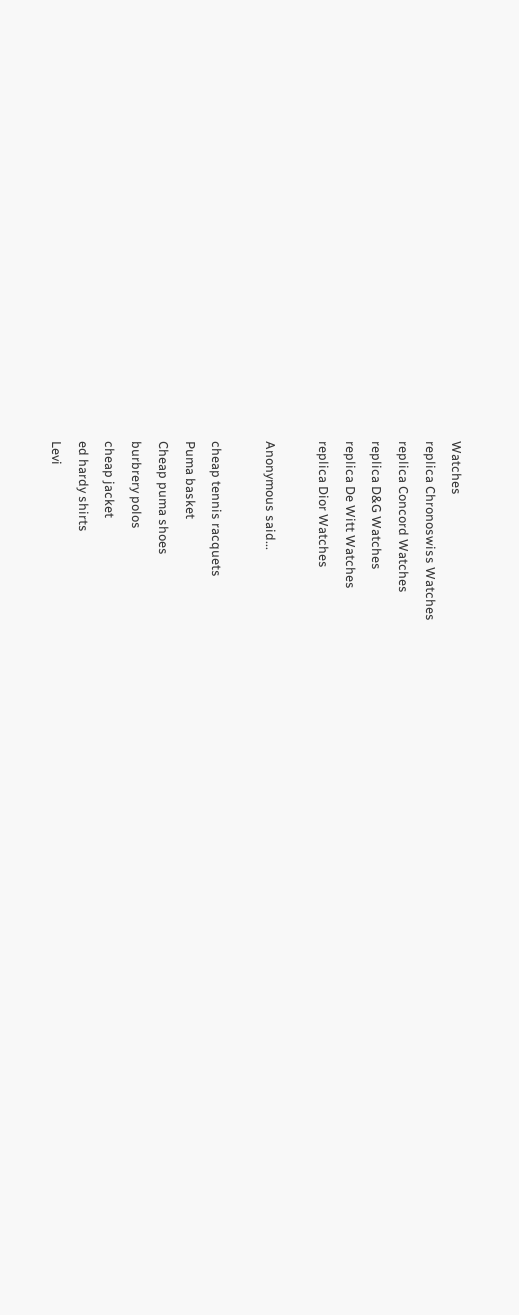Watches
replica Chronoswiss Watches
replica Concord Watches
replica D&G Watches
replica De Witt Watches
replica Dior Watches

Anonymous said...

cheap tennis racquets
Puma basket
Cheap puma shoes
burbrery polos
cheap jacket
ed hardy shirts
Levi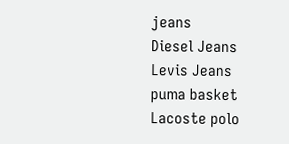jeans
Diesel Jeans
Levis Jeans
puma basket
Lacoste polo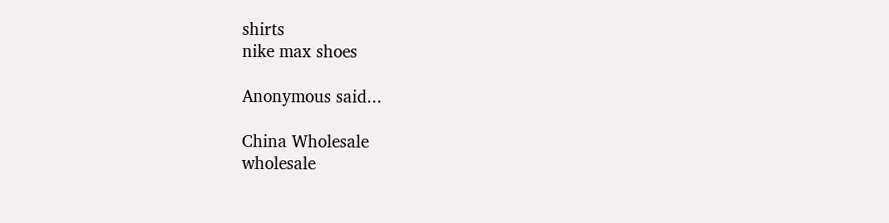shirts
nike max shoes

Anonymous said...

China Wholesale
wholesale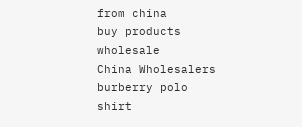from china
buy products wholesale
China Wholesalers
burberry polo shirt